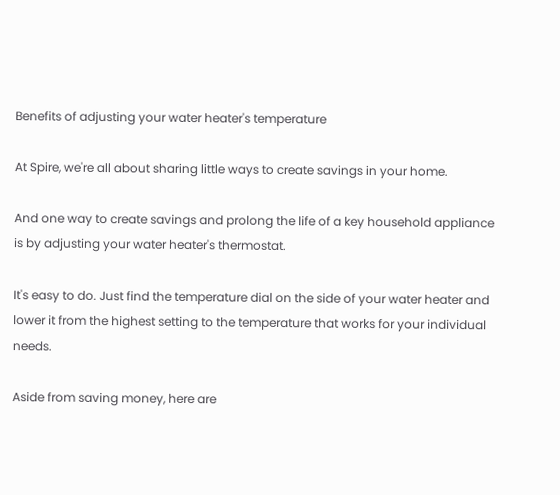Benefits of adjusting your water heater's temperature

At Spire, we're all about sharing little ways to create savings in your home.

And one way to create savings and prolong the life of a key household appliance is by adjusting your water heater's thermostat.

It's easy to do. Just find the temperature dial on the side of your water heater and lower it from the highest setting to the temperature that works for your individual needs.

Aside from saving money, here are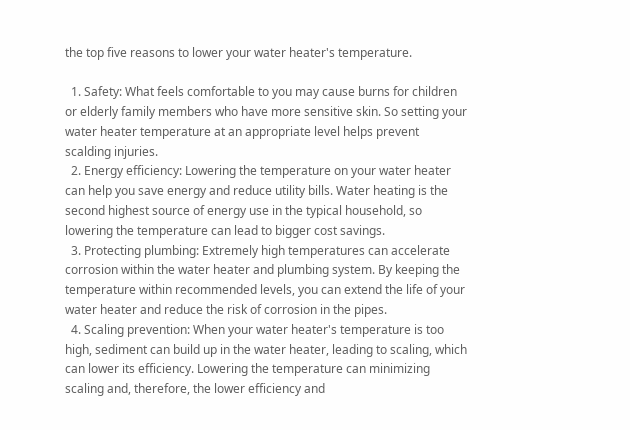the top five reasons to lower your water heater's temperature.

  1. Safety: What feels comfortable to you may cause burns for children or elderly family members who have more sensitive skin. So setting your water heater temperature at an appropriate level helps prevent scalding injuries.
  2. Energy efficiency: Lowering the temperature on your water heater can help you save energy and reduce utility bills. Water heating is the second highest source of energy use in the typical household, so lowering the temperature can lead to bigger cost savings.
  3. Protecting plumbing: Extremely high temperatures can accelerate corrosion within the water heater and plumbing system. By keeping the temperature within recommended levels, you can extend the life of your water heater and reduce the risk of corrosion in the pipes.
  4. Scaling prevention: When your water heater's temperature is too high, sediment can build up in the water heater, leading to scaling, which can lower its efficiency. Lowering the temperature can minimizing scaling and, therefore, the lower efficiency and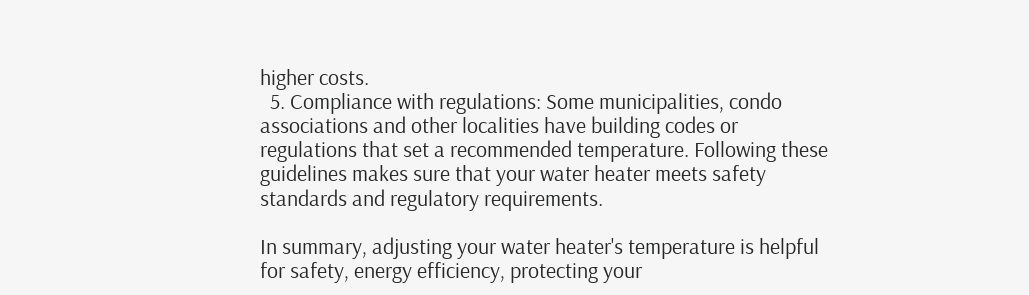higher costs.
  5. Compliance with regulations: Some municipalities, condo associations and other localities have building codes or regulations that set a recommended temperature. Following these guidelines makes sure that your water heater meets safety standards and regulatory requirements.

In summary, adjusting your water heater's temperature is helpful for safety, energy efficiency, protecting your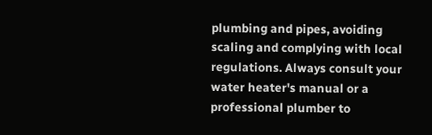plumbing and pipes, avoiding scaling and complying with local regulations. Always consult your water heater's manual or a professional plumber to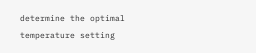determine the optimal temperature setting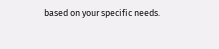based on your specific needs.